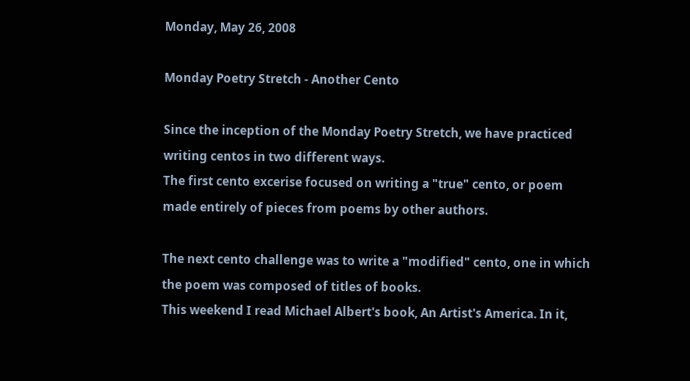Monday, May 26, 2008

Monday Poetry Stretch - Another Cento

Since the inception of the Monday Poetry Stretch, we have practiced writing centos in two different ways.
The first cento excerise focused on writing a "true" cento, or poem made entirely of pieces from poems by other authors.

The next cento challenge was to write a "modified" cento, one in which the poem was composed of titles of books.
This weekend I read Michael Albert's book, An Artist's America. In it,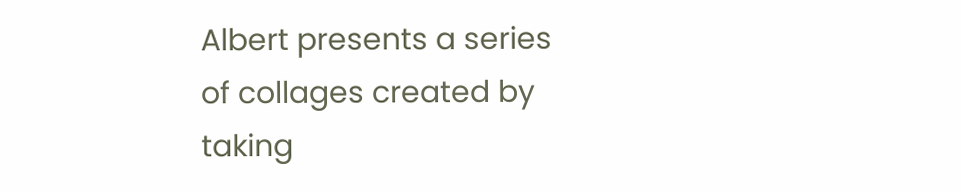Albert presents a series of collages created by taking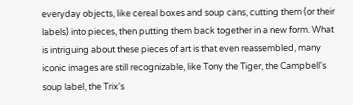everyday objects, like cereal boxes and soup cans, cutting them (or their labels) into pieces, then putting them back together in a new form. What is intriguing about these pieces of art is that even reassembled, many iconic images are still recognizable, like Tony the Tiger, the Campbell's soup label, the Trix's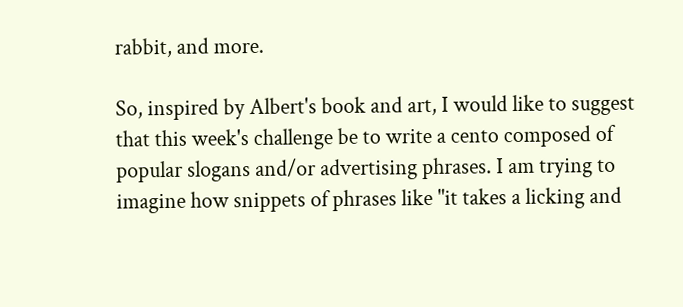rabbit, and more.

So, inspired by Albert's book and art, I would like to suggest that this week's challenge be to write a cento composed of popular slogans and/or advertising phrases. I am trying to imagine how snippets of phrases like "it takes a licking and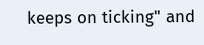keeps on ticking" and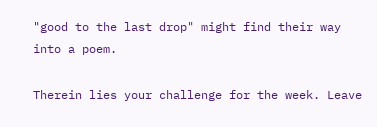"good to the last drop" might find their way into a poem.

Therein lies your challenge for the week. Leave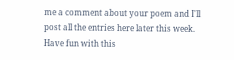me a comment about your poem and I'll post all the entries here later this week. Have fun with this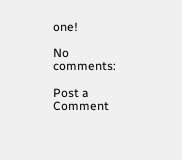one!

No comments:

Post a Comment